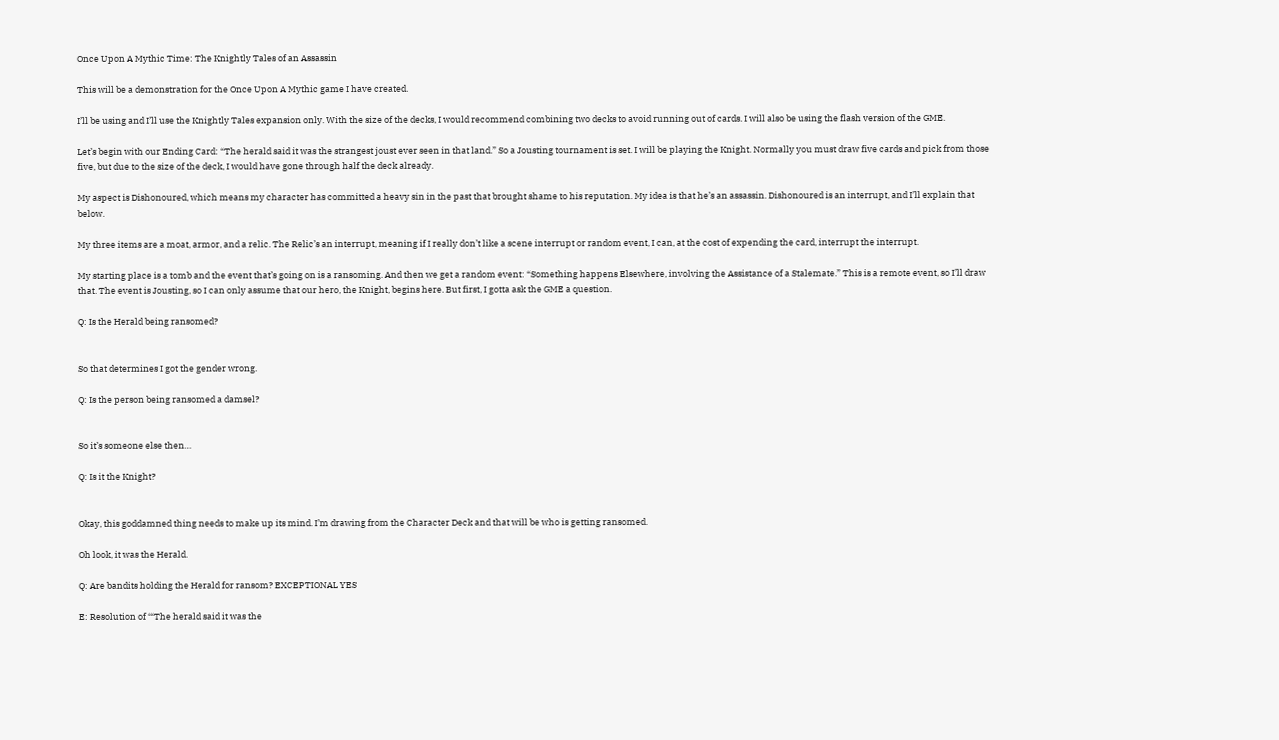Once Upon A Mythic Time: The Knightly Tales of an Assassin

This will be a demonstration for the Once Upon A Mythic game I have created.

I’ll be using and I’ll use the Knightly Tales expansion only. With the size of the decks, I would recommend combining two decks to avoid running out of cards. I will also be using the flash version of the GME.

Let’s begin with our Ending Card: “The herald said it was the strangest joust ever seen in that land.” So a Jousting tournament is set. I will be playing the Knight. Normally you must draw five cards and pick from those five, but due to the size of the deck, I would have gone through half the deck already.

My aspect is Dishonoured, which means my character has committed a heavy sin in the past that brought shame to his reputation. My idea is that he’s an assassin. Dishonoured is an interrupt, and I’ll explain that below.

My three items are a moat, armor, and a relic. The Relic’s an interrupt, meaning if I really don’t like a scene interrupt or random event, I can, at the cost of expending the card, interrupt the interrupt.

My starting place is a tomb and the event that’s going on is a ransoming. And then we get a random event: “Something happens Elsewhere, involving the Assistance of a Stalemate.” This is a remote event, so I’ll draw that. The event is Jousting, so I can only assume that our hero, the Knight, begins here. But first, I gotta ask the GME a question.

Q: Is the Herald being ransomed?


So that determines I got the gender wrong.

Q: Is the person being ransomed a damsel?


So it’s someone else then…

Q: Is it the Knight?


Okay, this goddamned thing needs to make up its mind. I’m drawing from the Character Deck and that will be who is getting ransomed.

Oh look, it was the Herald.

Q: Are bandits holding the Herald for ransom? EXCEPTIONAL YES

E: Resolution of ‘“The herald said it was the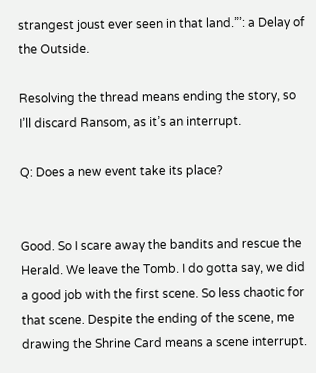strangest joust ever seen in that land.”’: a Delay of the Outside.

Resolving the thread means ending the story, so I’ll discard Ransom, as it’s an interrupt.

Q: Does a new event take its place?


Good. So I scare away the bandits and rescue the Herald. We leave the Tomb. I do gotta say, we did a good job with the first scene. So less chaotic for that scene. Despite the ending of the scene, me drawing the Shrine Card means a scene interrupt.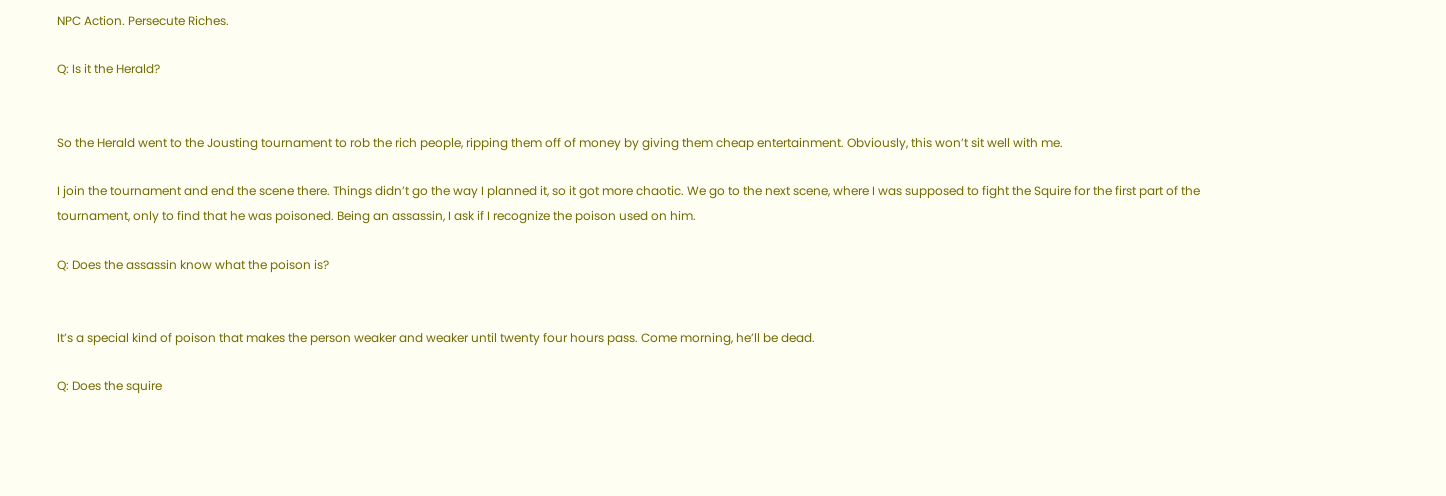NPC Action. Persecute Riches.

Q: Is it the Herald?


So the Herald went to the Jousting tournament to rob the rich people, ripping them off of money by giving them cheap entertainment. Obviously, this won’t sit well with me.

I join the tournament and end the scene there. Things didn’t go the way I planned it, so it got more chaotic. We go to the next scene, where I was supposed to fight the Squire for the first part of the tournament, only to find that he was poisoned. Being an assassin, I ask if I recognize the poison used on him.

Q: Does the assassin know what the poison is?


It’s a special kind of poison that makes the person weaker and weaker until twenty four hours pass. Come morning, he’ll be dead.

Q: Does the squire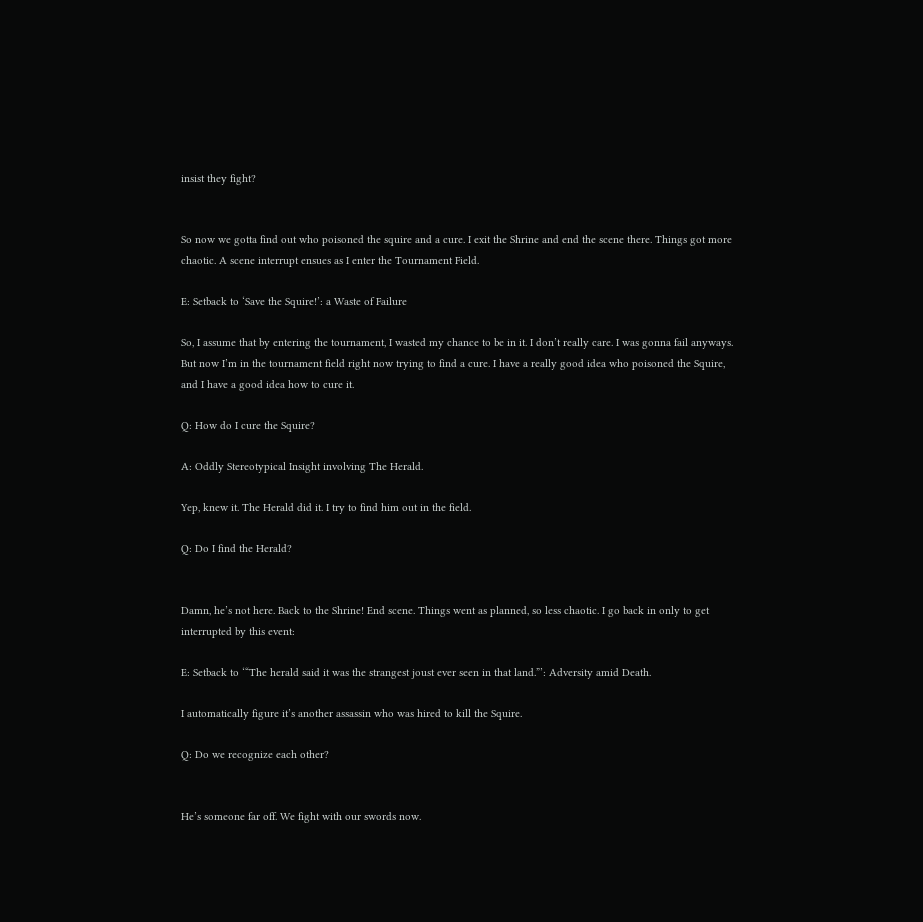insist they fight?


So now we gotta find out who poisoned the squire and a cure. I exit the Shrine and end the scene there. Things got more chaotic. A scene interrupt ensues as I enter the Tournament Field.

E: Setback to ‘Save the Squire!’: a Waste of Failure

So, I assume that by entering the tournament, I wasted my chance to be in it. I don’t really care. I was gonna fail anyways. But now I’m in the tournament field right now trying to find a cure. I have a really good idea who poisoned the Squire, and I have a good idea how to cure it.

Q: How do I cure the Squire?

A: Oddly Stereotypical Insight involving The Herald.

Yep, knew it. The Herald did it. I try to find him out in the field.

Q: Do I find the Herald?


Damn, he’s not here. Back to the Shrine! End scene. Things went as planned, so less chaotic. I go back in only to get interrupted by this event:

E: Setback to ‘“The herald said it was the strangest joust ever seen in that land.”’: Adversity amid Death.

I automatically figure it’s another assassin who was hired to kill the Squire.

Q: Do we recognize each other?


He’s someone far off. We fight with our swords now.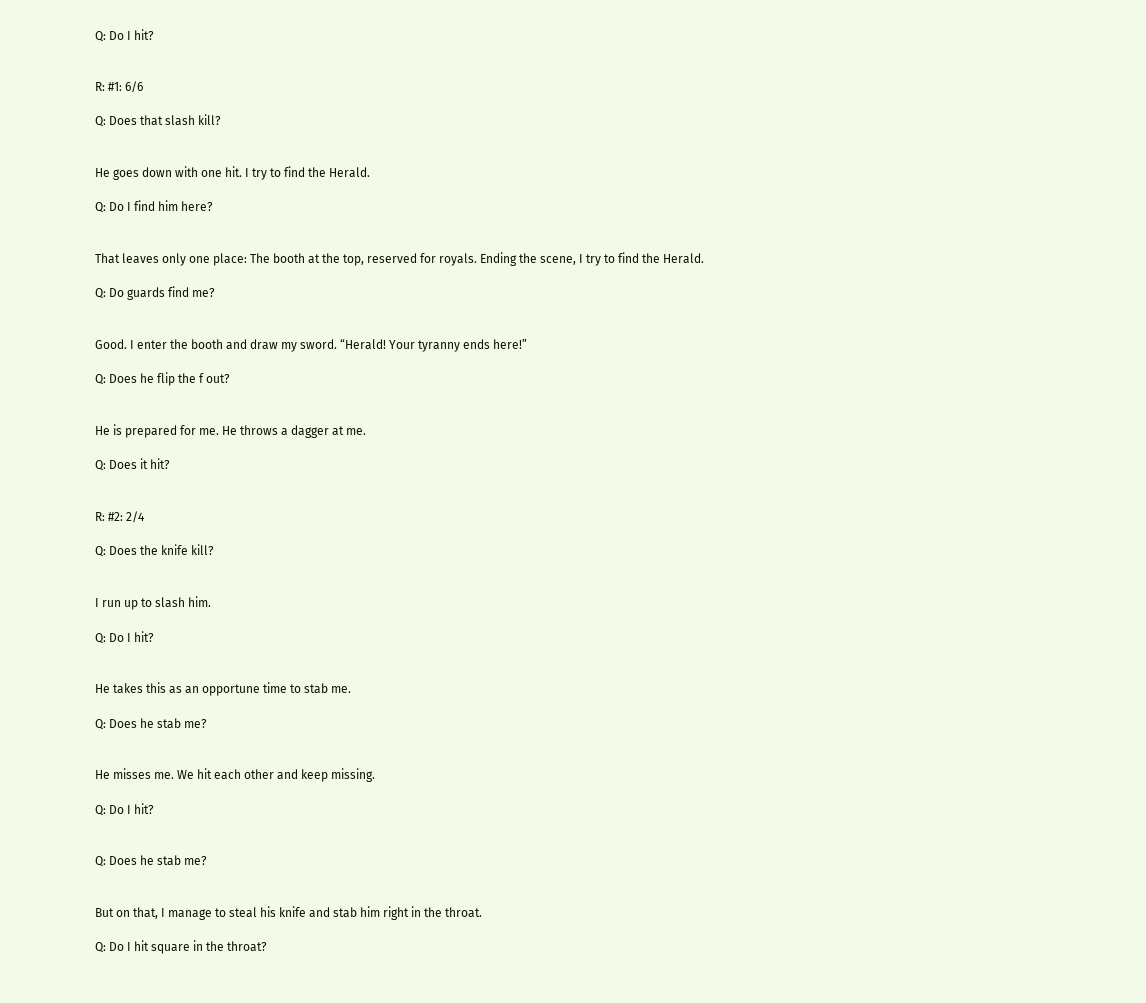Q: Do I hit?


R: #1: 6/6

Q: Does that slash kill?


He goes down with one hit. I try to find the Herald.

Q: Do I find him here?


That leaves only one place: The booth at the top, reserved for royals. Ending the scene, I try to find the Herald.

Q: Do guards find me?


Good. I enter the booth and draw my sword. “Herald! Your tyranny ends here!”

Q: Does he flip the f out?


He is prepared for me. He throws a dagger at me.

Q: Does it hit?


R: #2: 2/4

Q: Does the knife kill?


I run up to slash him.

Q: Do I hit?


He takes this as an opportune time to stab me.

Q: Does he stab me?


He misses me. We hit each other and keep missing.

Q: Do I hit?


Q: Does he stab me?


But on that, I manage to steal his knife and stab him right in the throat.

Q: Do I hit square in the throat?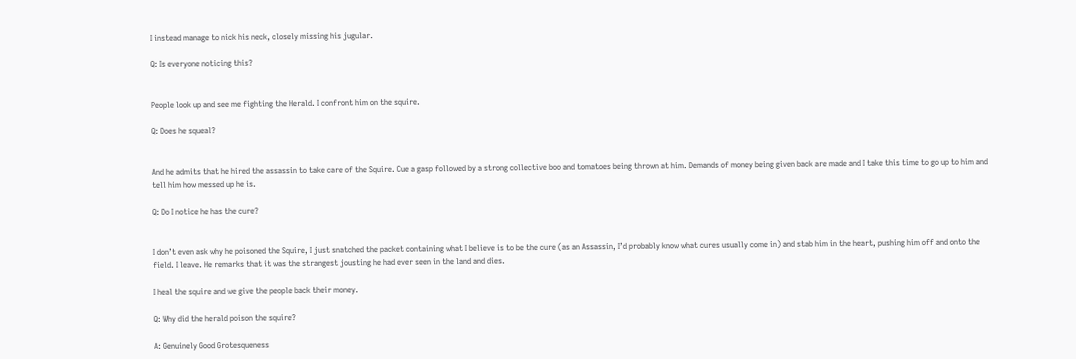I instead manage to nick his neck, closely missing his jugular.

Q: Is everyone noticing this?


People look up and see me fighting the Herald. I confront him on the squire.

Q: Does he squeal?


And he admits that he hired the assassin to take care of the Squire. Cue a gasp followed by a strong collective boo and tomatoes being thrown at him. Demands of money being given back are made and I take this time to go up to him and tell him how messed up he is.

Q: Do I notice he has the cure?


I don’t even ask why he poisoned the Squire, I just snatched the packet containing what I believe is to be the cure (as an Assassin, I’d probably know what cures usually come in) and stab him in the heart, pushing him off and onto the field. I leave. He remarks that it was the strangest jousting he had ever seen in the land and dies.

I heal the squire and we give the people back their money.

Q: Why did the herald poison the squire?

A: Genuinely Good Grotesqueness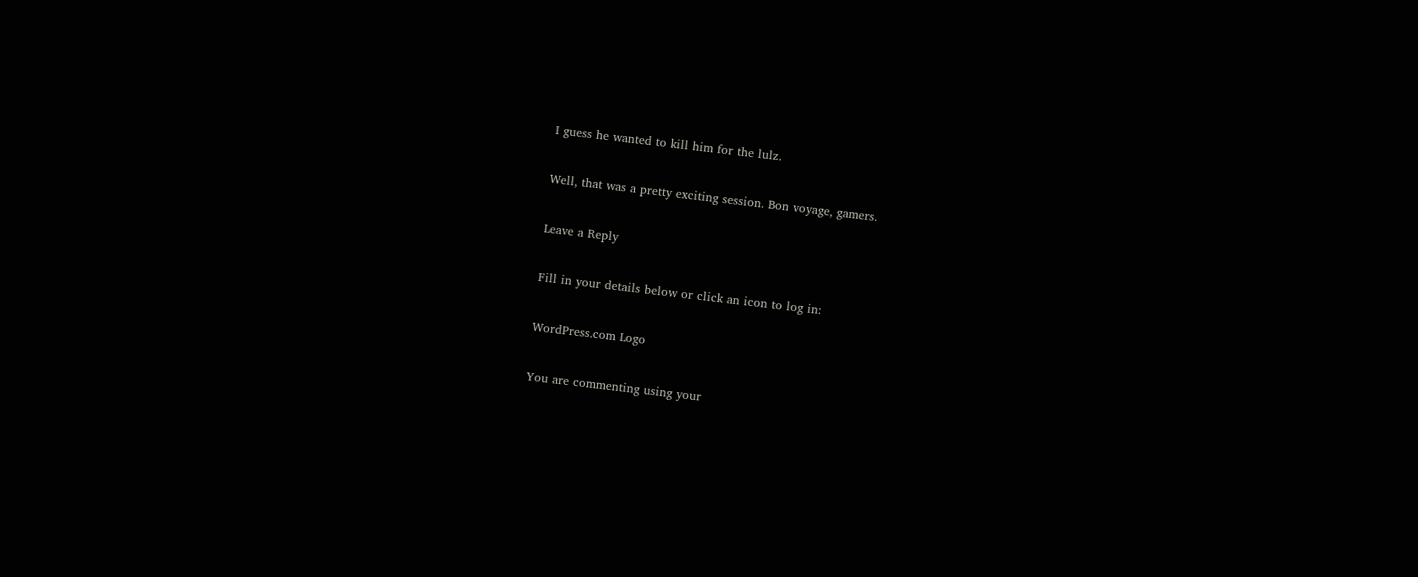I guess he wanted to kill him for the lulz.

Well, that was a pretty exciting session. Bon voyage, gamers.

Leave a Reply

Fill in your details below or click an icon to log in:

WordPress.com Logo

You are commenting using your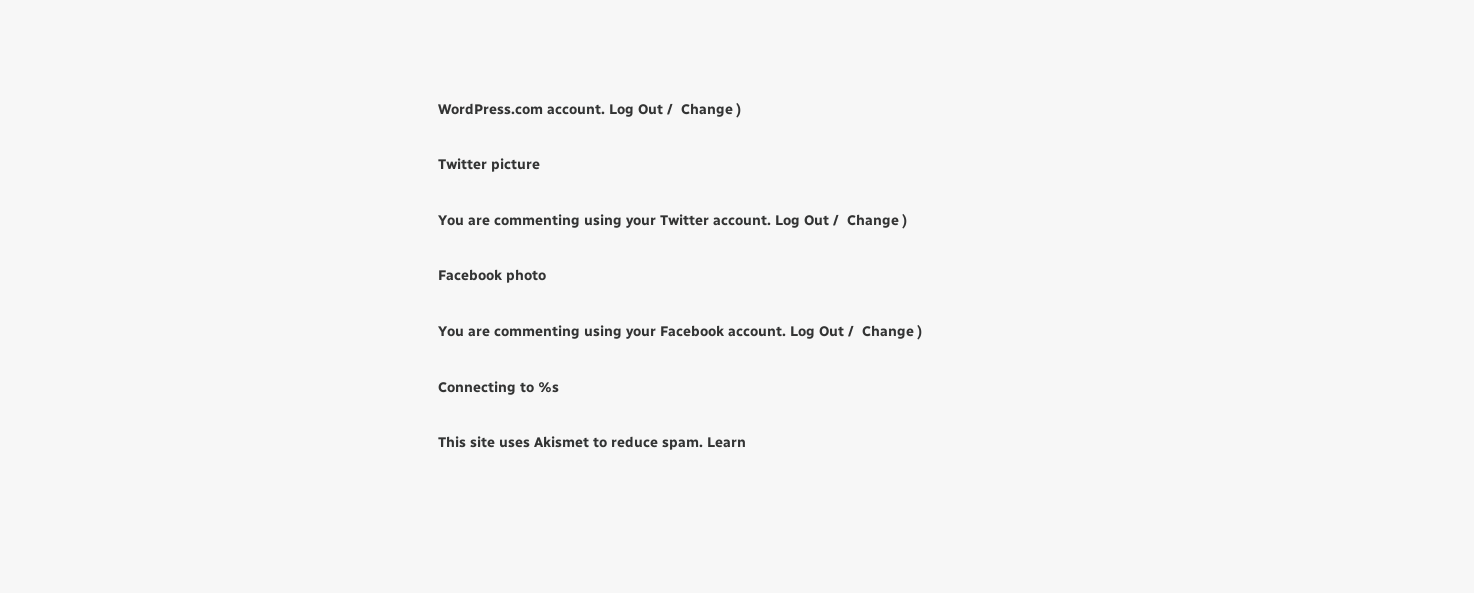WordPress.com account. Log Out /  Change )

Twitter picture

You are commenting using your Twitter account. Log Out /  Change )

Facebook photo

You are commenting using your Facebook account. Log Out /  Change )

Connecting to %s

This site uses Akismet to reduce spam. Learn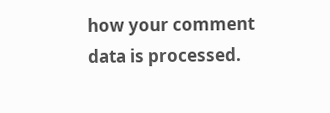how your comment data is processed.